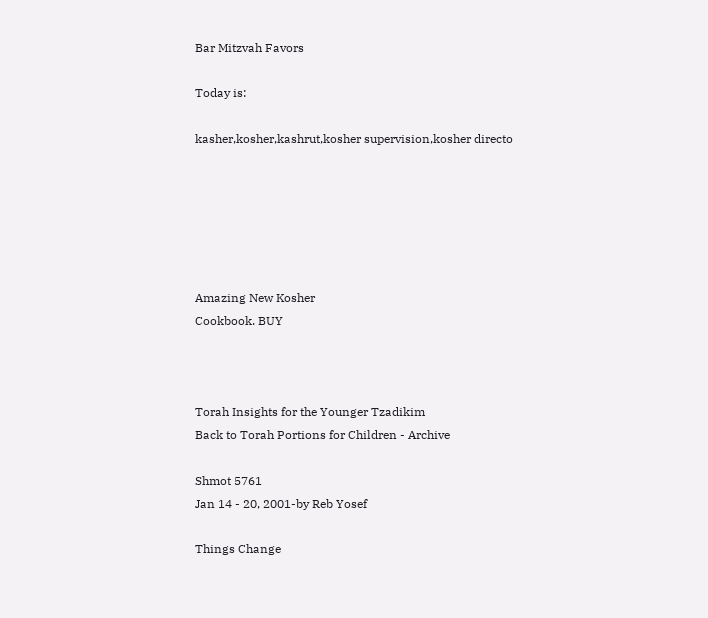Bar Mitzvah Favors

Today is:

kasher,kosher,kashrut,kosher supervision,kosher directo






Amazing New Kosher
Cookbook. BUY



Torah Insights for the Younger Tzadikim
Back to Torah Portions for Children - Archive

Shmot 5761
Jan 14 - 20, 2001-by Reb Yosef

Things Change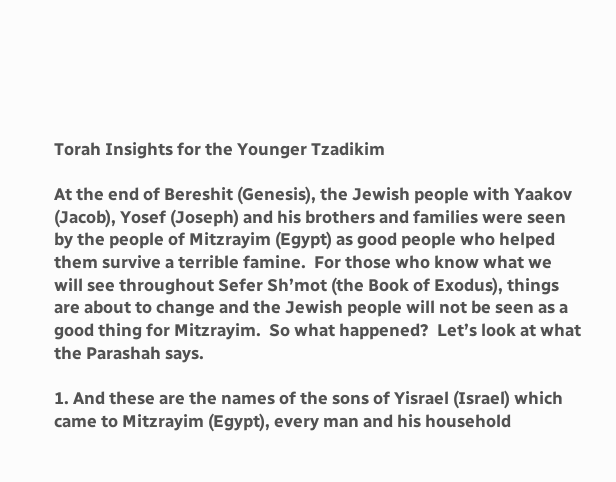Torah Insights for the Younger Tzadikim

At the end of Bereshit (Genesis), the Jewish people with Yaakov (Jacob), Yosef (Joseph) and his brothers and families were seen by the people of Mitzrayim (Egypt) as good people who helped them survive a terrible famine.  For those who know what we will see throughout Sefer Sh’mot (the Book of Exodus), things are about to change and the Jewish people will not be seen as a good thing for Mitzrayim.  So what happened?  Let’s look at what the Parashah says.

1. And these are the names of the sons of Yisrael (Israel) which came to Mitzrayim (Egypt), every man and his household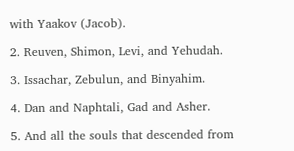with Yaakov (Jacob).

2. Reuven, Shimon, Levi, and Yehudah.

3. Issachar, Zebulun, and Binyahim.

4. Dan and Naphtali, Gad and Asher.

5. And all the souls that descended from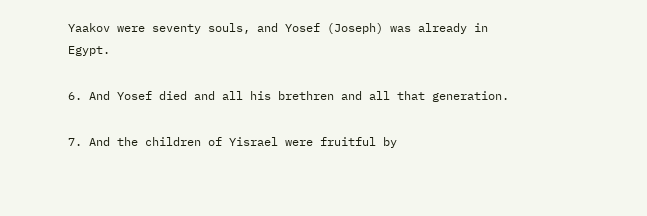Yaakov were seventy souls, and Yosef (Joseph) was already in Egypt.

6. And Yosef died and all his brethren and all that generation.

7. And the children of Yisrael were fruitful by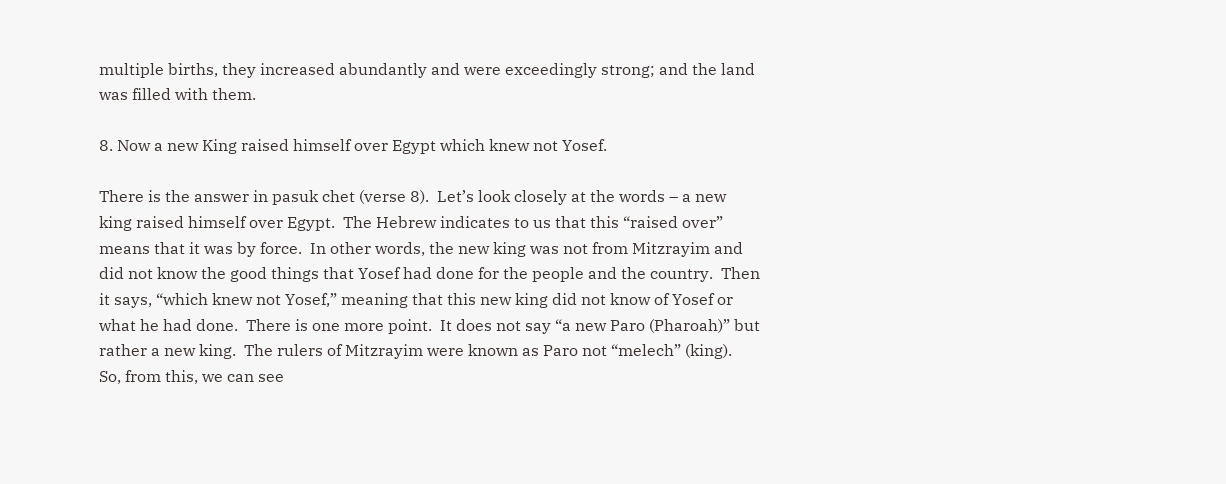multiple births, they increased abundantly and were exceedingly strong; and the land was filled with them.

8. Now a new King raised himself over Egypt which knew not Yosef.

There is the answer in pasuk chet (verse 8).  Let’s look closely at the words – a new king raised himself over Egypt.  The Hebrew indicates to us that this “raised over” means that it was by force.  In other words, the new king was not from Mitzrayim and did not know the good things that Yosef had done for the people and the country.  Then it says, “which knew not Yosef,” meaning that this new king did not know of Yosef or what he had done.  There is one more point.  It does not say “a new Paro (Pharoah)” but rather a new king.  The rulers of Mitzrayim were known as Paro not “melech” (king).  So, from this, we can see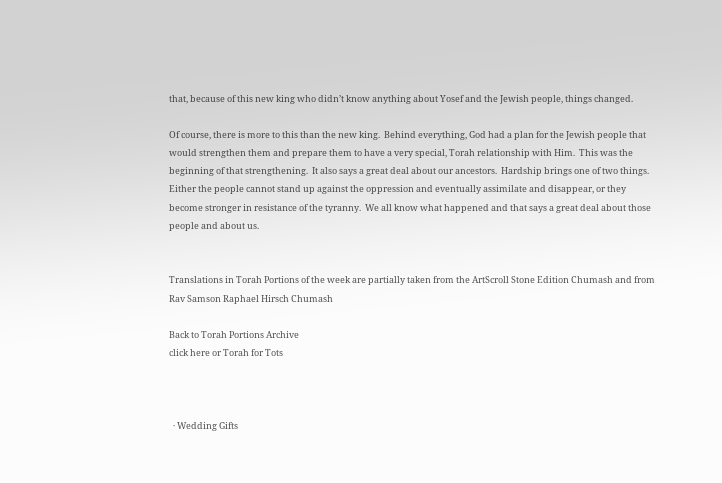that, because of this new king who didn’t know anything about Yosef and the Jewish people, things changed.

Of course, there is more to this than the new king.  Behind everything, God had a plan for the Jewish people that would strengthen them and prepare them to have a very special, Torah relationship with Him.  This was the beginning of that strengthening.  It also says a great deal about our ancestors.  Hardship brings one of two things.  Either the people cannot stand up against the oppression and eventually assimilate and disappear, or they become stronger in resistance of the tyranny.  We all know what happened and that says a great deal about those people and about us.


Translations in Torah Portions of the week are partially taken from the ArtScroll Stone Edition Chumash and from Rav Samson Raphael Hirsch Chumash

Back to Torah Portions Archive
click here or Torah for Tots



  · Wedding Gifts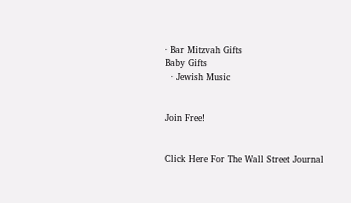· Bar Mitzvah Gifts
Baby Gifts
  · Jewish Music


Join Free!


Click Here For The Wall Street Journal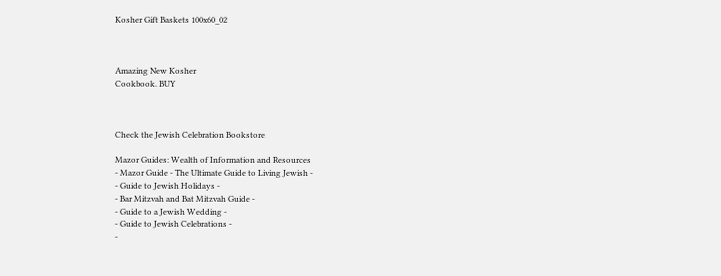Kosher Gift Baskets 100x60_02



Amazing New Kosher
Cookbook. BUY



Check the Jewish Celebration Bookstore

Mazor Guides: Wealth of Information and Resources
- Mazor Guide - The Ultimate Guide to Living Jewish -
- Guide to Jewish Holidays -
- Bar Mitzvah and Bat Mitzvah Guide -
- Guide to a Jewish Wedding -
- Guide to Jewish Celebrations -
-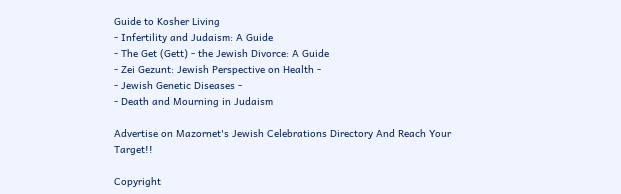Guide to Kosher Living
- Infertility and Judaism: A Guide
- The Get (Gett) - the Jewish Divorce: A Guide
- Zei Gezunt: Jewish Perspective on Health -
- Jewish Genetic Diseases -
- Death and Mourning in Judaism

Advertise on Mazornet's Jewish Celebrations Directory And Reach Your Target!!

Copyright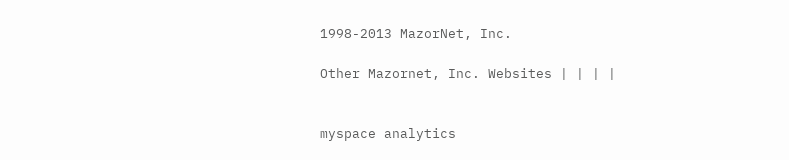1998-2013 MazorNet, Inc.

Other Mazornet, Inc. Websites | | | |


myspace analytics